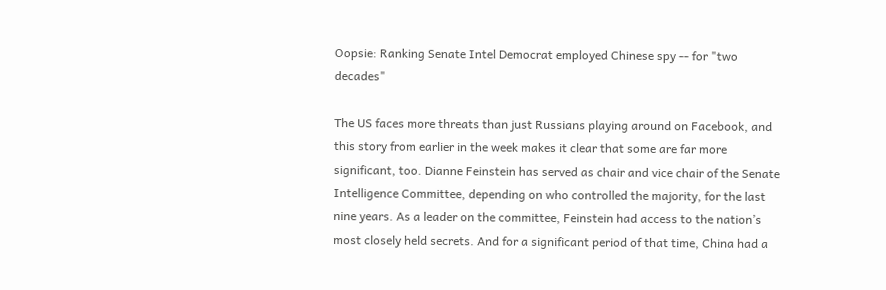Oopsie: Ranking Senate Intel Democrat employed Chinese spy -- for "two decades"

The US faces more threats than just Russians playing around on Facebook, and this story from earlier in the week makes it clear that some are far more significant, too. Dianne Feinstein has served as chair and vice chair of the Senate Intelligence Committee, depending on who controlled the majority, for the last nine years. As a leader on the committee, Feinstein had access to the nation’s most closely held secrets. And for a significant period of that time, China had a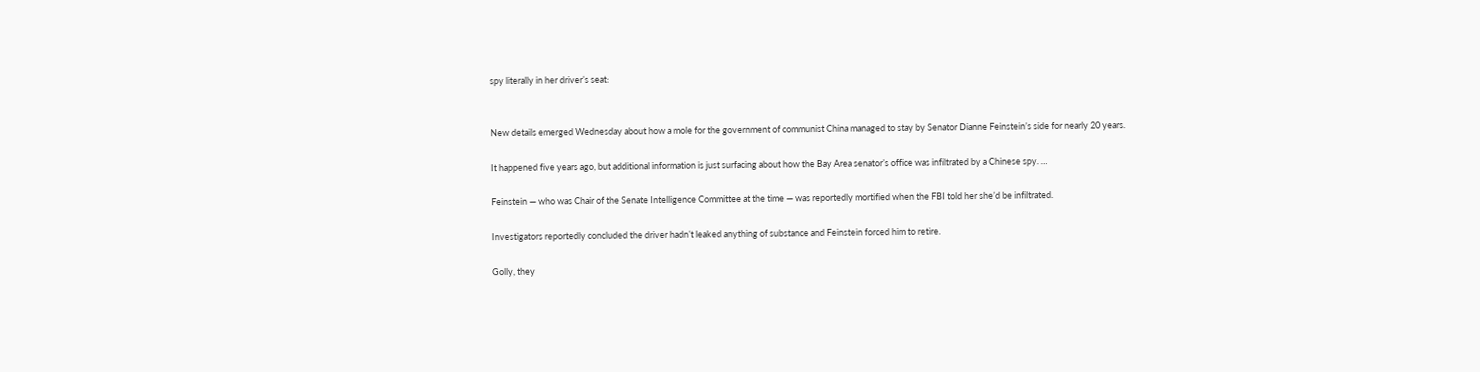spy literally in her driver’s seat:


New details emerged Wednesday about how a mole for the government of communist China managed to stay by Senator Dianne Feinstein’s side for nearly 20 years.

It happened five years ago, but additional information is just surfacing about how the Bay Area senator’s office was infiltrated by a Chinese spy. …

Feinstein — who was Chair of the Senate Intelligence Committee at the time — was reportedly mortified when the FBI told her she’d be infiltrated.

Investigators reportedly concluded the driver hadn’t leaked anything of substance and Feinstein forced him to retire.

Golly, they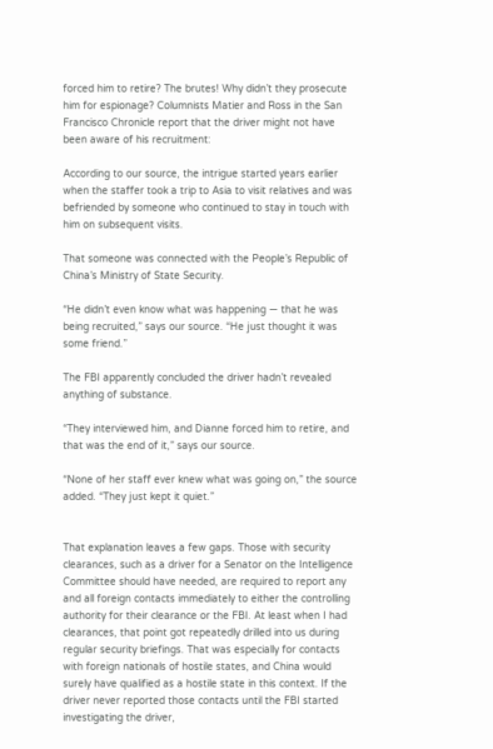forced him to retire? The brutes! Why didn’t they prosecute him for espionage? Columnists Matier and Ross in the San Francisco Chronicle report that the driver might not have been aware of his recruitment:

According to our source, the intrigue started years earlier when the staffer took a trip to Asia to visit relatives and was befriended by someone who continued to stay in touch with him on subsequent visits.

That someone was connected with the People’s Republic of China’s Ministry of State Security.

“He didn’t even know what was happening — that he was being recruited,” says our source. “He just thought it was some friend.”

The FBI apparently concluded the driver hadn’t revealed anything of substance.

“They interviewed him, and Dianne forced him to retire, and that was the end of it,” says our source.

“None of her staff ever knew what was going on,” the source added. “They just kept it quiet.”


That explanation leaves a few gaps. Those with security clearances, such as a driver for a Senator on the Intelligence Committee should have needed, are required to report any and all foreign contacts immediately to either the controlling authority for their clearance or the FBI. At least when I had clearances, that point got repeatedly drilled into us during regular security briefings. That was especially for contacts with foreign nationals of hostile states, and China would surely have qualified as a hostile state in this context. If the driver never reported those contacts until the FBI started investigating the driver,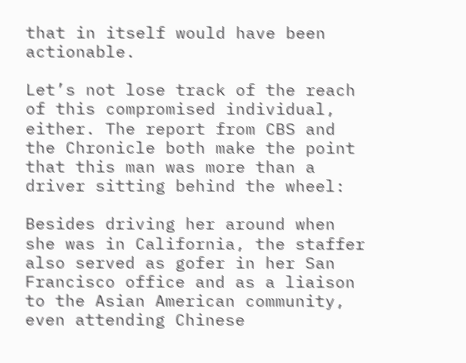that in itself would have been actionable.

Let’s not lose track of the reach of this compromised individual, either. The report from CBS and the Chronicle both make the point that this man was more than a driver sitting behind the wheel:

Besides driving her around when she was in California, the staffer also served as gofer in her San Francisco office and as a liaison to the Asian American community, even attending Chinese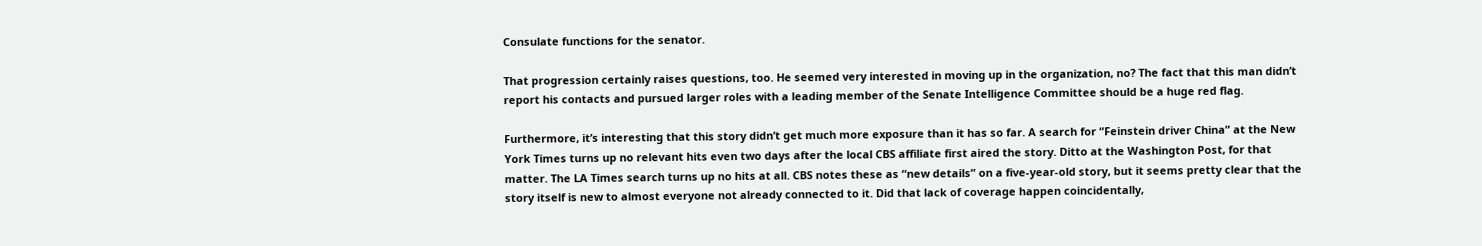Consulate functions for the senator.

That progression certainly raises questions, too. He seemed very interested in moving up in the organization, no? The fact that this man didn’t report his contacts and pursued larger roles with a leading member of the Senate Intelligence Committee should be a huge red flag.

Furthermore, it’s interesting that this story didn’t get much more exposure than it has so far. A search for “Feinstein driver China” at the New York Times turns up no relevant hits even two days after the local CBS affiliate first aired the story. Ditto at the Washington Post, for that matter. The LA Times search turns up no hits at all. CBS notes these as “new details” on a five-year-old story, but it seems pretty clear that the story itself is new to almost everyone not already connected to it. Did that lack of coverage happen coincidentally,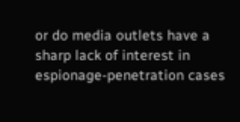or do media outlets have a sharp lack of interest in espionage-penetration cases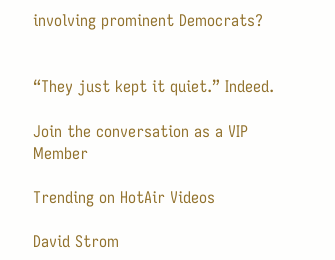involving prominent Democrats?


“They just kept it quiet.” Indeed.

Join the conversation as a VIP Member

Trending on HotAir Videos

David Strom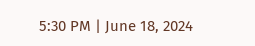5:30 PM | June 18, 2024